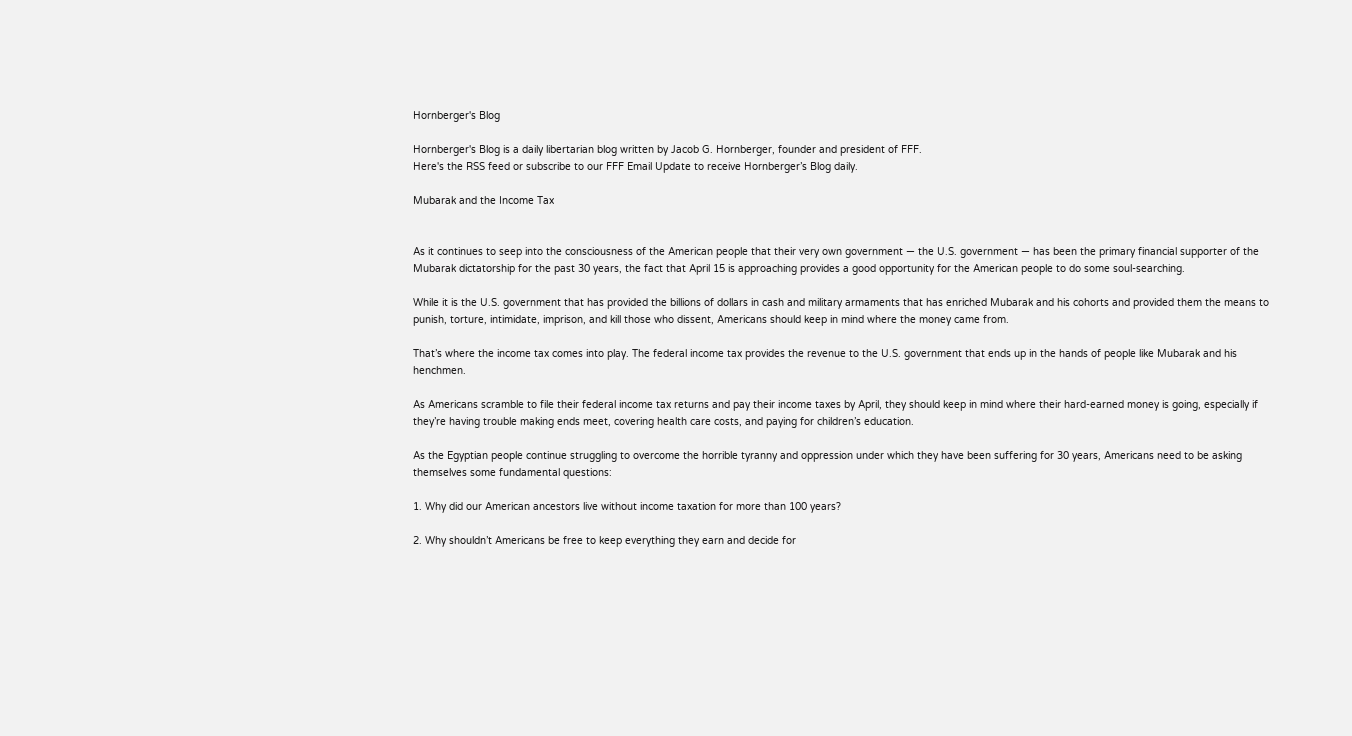Hornberger's Blog

Hornberger's Blog is a daily libertarian blog written by Jacob G. Hornberger, founder and president of FFF.
Here's the RSS feed or subscribe to our FFF Email Update to receive Hornberger’s Blog daily.

Mubarak and the Income Tax


As it continues to seep into the consciousness of the American people that their very own government — the U.S. government — has been the primary financial supporter of the Mubarak dictatorship for the past 30 years, the fact that April 15 is approaching provides a good opportunity for the American people to do some soul-searching.

While it is the U.S. government that has provided the billions of dollars in cash and military armaments that has enriched Mubarak and his cohorts and provided them the means to punish, torture, intimidate, imprison, and kill those who dissent, Americans should keep in mind where the money came from.

That’s where the income tax comes into play. The federal income tax provides the revenue to the U.S. government that ends up in the hands of people like Mubarak and his henchmen.

As Americans scramble to file their federal income tax returns and pay their income taxes by April, they should keep in mind where their hard-earned money is going, especially if they’re having trouble making ends meet, covering health care costs, and paying for children’s education.

As the Egyptian people continue struggling to overcome the horrible tyranny and oppression under which they have been suffering for 30 years, Americans need to be asking themselves some fundamental questions:

1. Why did our American ancestors live without income taxation for more than 100 years?

2. Why shouldn’t Americans be free to keep everything they earn and decide for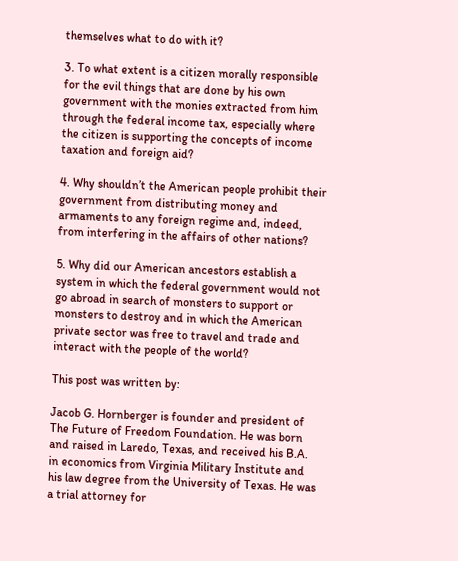themselves what to do with it?

3. To what extent is a citizen morally responsible for the evil things that are done by his own government with the monies extracted from him through the federal income tax, especially where the citizen is supporting the concepts of income taxation and foreign aid?

4. Why shouldn’t the American people prohibit their government from distributing money and armaments to any foreign regime and, indeed, from interfering in the affairs of other nations?

5. Why did our American ancestors establish a system in which the federal government would not go abroad in search of monsters to support or monsters to destroy and in which the American private sector was free to travel and trade and interact with the people of the world?

This post was written by:

Jacob G. Hornberger is founder and president of The Future of Freedom Foundation. He was born and raised in Laredo, Texas, and received his B.A. in economics from Virginia Military Institute and his law degree from the University of Texas. He was a trial attorney for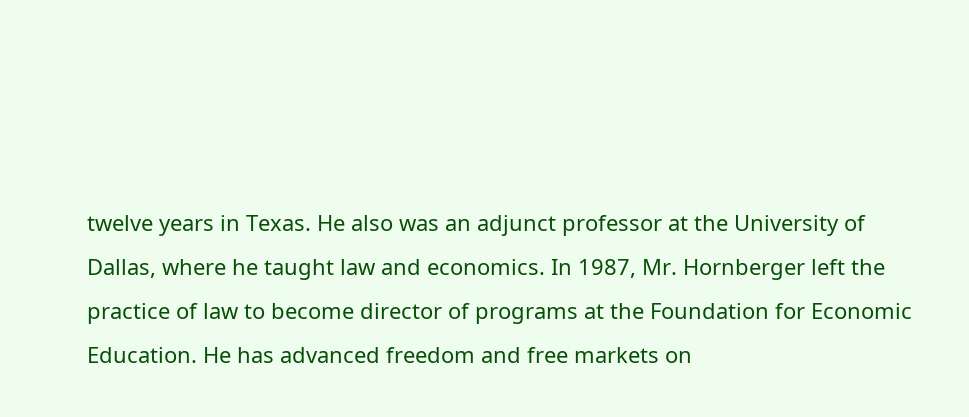twelve years in Texas. He also was an adjunct professor at the University of Dallas, where he taught law and economics. In 1987, Mr. Hornberger left the practice of law to become director of programs at the Foundation for Economic Education. He has advanced freedom and free markets on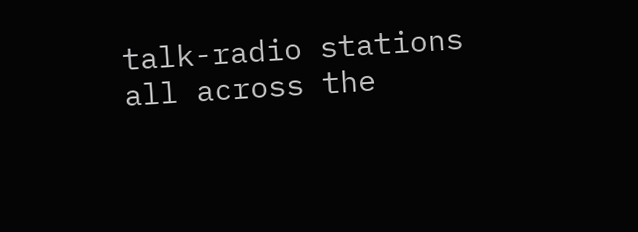talk-radio stations all across the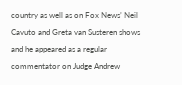country as well as on Fox News’ Neil Cavuto and Greta van Susteren shows and he appeared as a regular commentator on Judge Andrew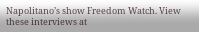Napolitano’s show Freedom Watch. View these interviews at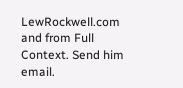LewRockwell.com and from Full Context. Send him email.